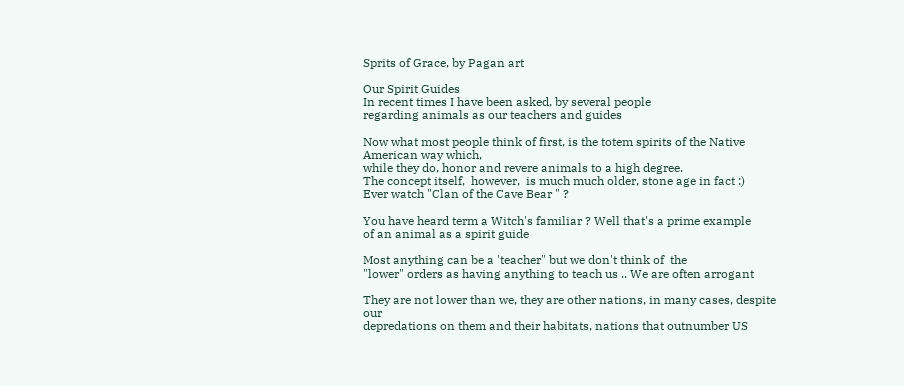Sprits of Grace, by Pagan art

Our Spirit Guides
In recent times I have been asked, by several people
regarding animals as our teachers and guides

Now what most people think of first, is the totem spirits of the Native American way which,
while they do, honor and revere animals to a high degree.
The concept itself,  however,  is much much older, stone age in fact :)
Ever watch "Clan of the Cave Bear " ?

You have heard term a Witch's familiar ? Well that's a prime example
of an animal as a spirit guide

Most anything can be a 'teacher" but we don't think of  the
"lower" orders as having anything to teach us .. We are often arrogant

They are not lower than we, they are other nations, in many cases, despite our
depredations on them and their habitats, nations that outnumber US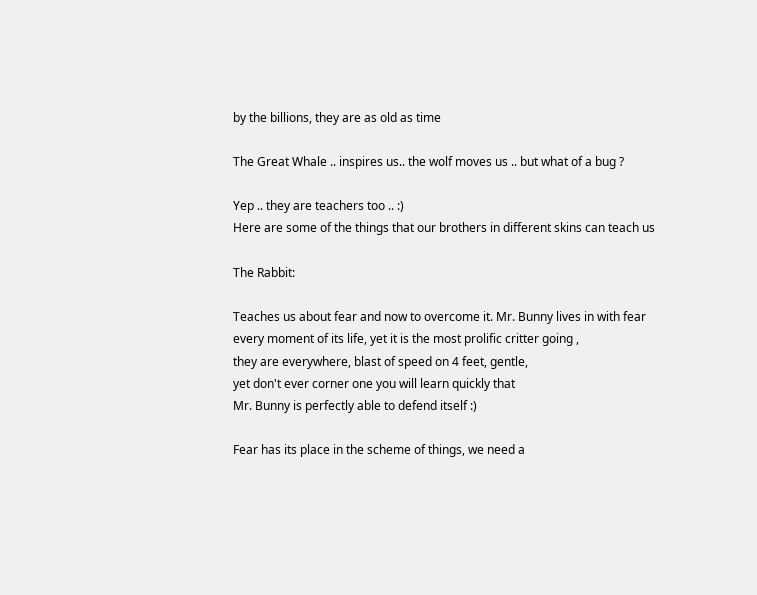by the billions, they are as old as time

The Great Whale .. inspires us.. the wolf moves us .. but what of a bug ?

Yep .. they are teachers too .. :)
Here are some of the things that our brothers in different skins can teach us

The Rabbit:

Teaches us about fear and now to overcome it. Mr. Bunny lives in with fear
every moment of its life, yet it is the most prolific critter going ,
they are everywhere, blast of speed on 4 feet, gentle,
yet don't ever corner one you will learn quickly that
Mr. Bunny is perfectly able to defend itself :)

Fear has its place in the scheme of things, we need a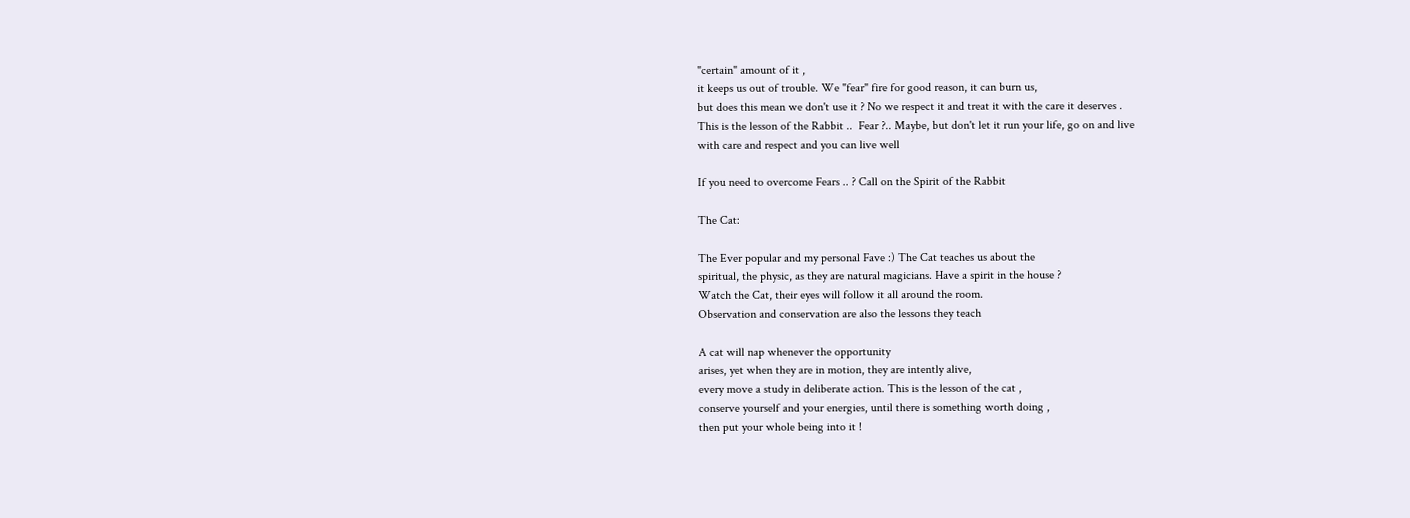"certain" amount of it ,
it keeps us out of trouble. We "fear" fire for good reason, it can burn us,
but does this mean we don't use it ? No we respect it and treat it with the care it deserves .
This is the lesson of the Rabbit ..  Fear ?.. Maybe, but don't let it run your life, go on and live
with care and respect and you can live well

If you need to overcome Fears .. ? Call on the Spirit of the Rabbit

The Cat:

The Ever popular and my personal Fave :) The Cat teaches us about the
spiritual, the physic, as they are natural magicians. Have a spirit in the house ?
Watch the Cat, their eyes will follow it all around the room.
Observation and conservation are also the lessons they teach

A cat will nap whenever the opportunity
arises, yet when they are in motion, they are intently alive,
every move a study in deliberate action. This is the lesson of the cat ,
conserve yourself and your energies, until there is something worth doing ,
then put your whole being into it !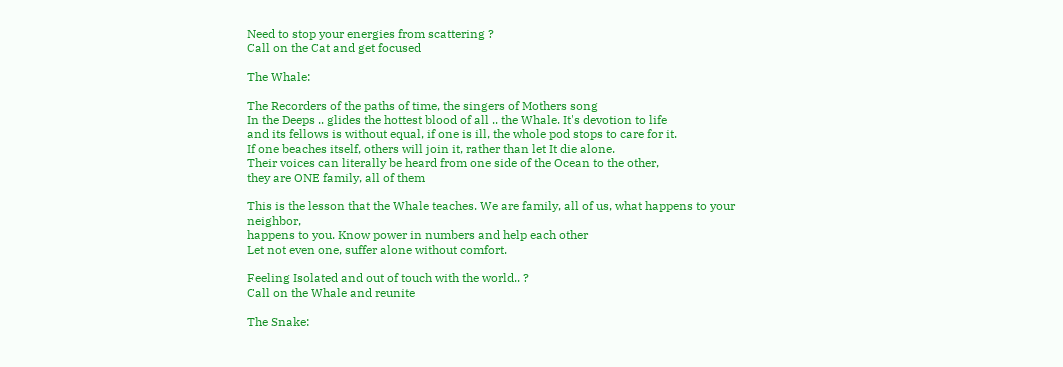Need to stop your energies from scattering ?
Call on the Cat and get focused

The Whale:

The Recorders of the paths of time, the singers of Mothers song
In the Deeps .. glides the hottest blood of all .. the Whale. It's devotion to life
and its fellows is without equal, if one is ill, the whole pod stops to care for it.
If one beaches itself, others will join it, rather than let It die alone.
Their voices can literally be heard from one side of the Ocean to the other,
they are ONE family, all of them

This is the lesson that the Whale teaches. We are family, all of us, what happens to your neighbor,
happens to you. Know power in numbers and help each other
Let not even one, suffer alone without comfort.

Feeling Isolated and out of touch with the world.. ?
Call on the Whale and reunite

The Snake: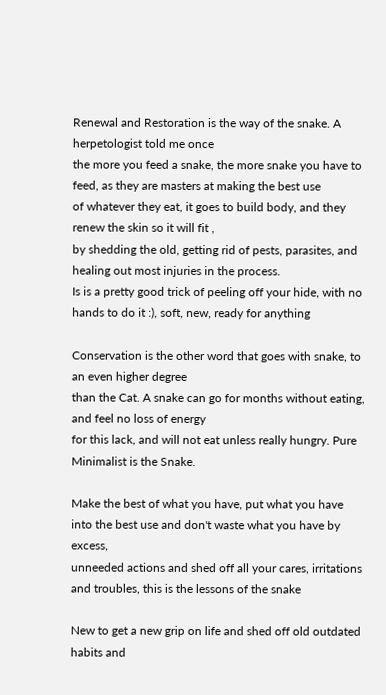Renewal and Restoration is the way of the snake. A herpetologist told me once
the more you feed a snake, the more snake you have to feed, as they are masters at making the best use
of whatever they eat, it goes to build body, and they renew the skin so it will fit ,
by shedding the old, getting rid of pests, parasites, and healing out most injuries in the process.
Is is a pretty good trick of peeling off your hide, with no hands to do it :), soft, new, ready for anything

Conservation is the other word that goes with snake, to an even higher degree
than the Cat. A snake can go for months without eating, and feel no loss of energy
for this lack, and will not eat unless really hungry. Pure Minimalist is the Snake.

Make the best of what you have, put what you have into the best use and don't waste what you have by excess,
unneeded actions and shed off all your cares, irritations and troubles, this is the lessons of the snake

New to get a new grip on life and shed off old outdated habits and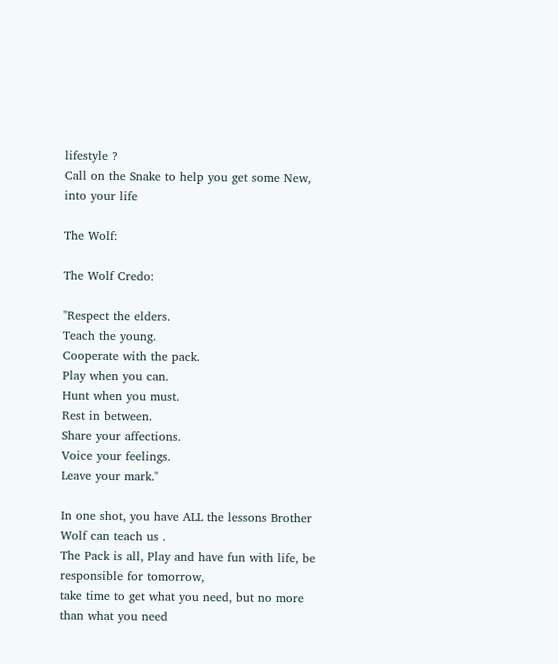lifestyle ?
Call on the Snake to help you get some New, into your life

The Wolf:

The Wolf Credo:

"Respect the elders.
Teach the young.
Cooperate with the pack.
Play when you can.
Hunt when you must.
Rest in between.
Share your affections.
Voice your feelings.
Leave your mark."

In one shot, you have ALL the lessons Brother Wolf can teach us .
The Pack is all, Play and have fun with life, be responsible for tomorrow,
take time to get what you need, but no more than what you need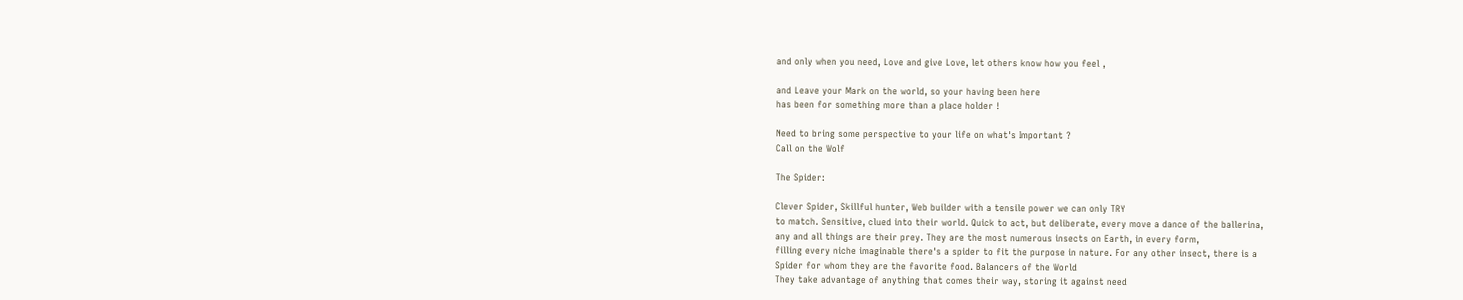and only when you need, Love and give Love, let others know how you feel ,

and Leave your Mark on the world, so your having been here
has been for something more than a place holder !

Need to bring some perspective to your life on what's Important ?
Call on the Wolf

The Spider:

Clever Spider, Skillful hunter, Web builder with a tensile power we can only TRY
to match. Sensitive, clued into their world. Quick to act, but deliberate, every move a dance of the ballerina,
any and all things are their prey. They are the most numerous insects on Earth, in every form,
filling every niche imaginable there's a spider to fit the purpose in nature. For any other insect, there is a
Spider for whom they are the favorite food. Balancers of the World
They take advantage of anything that comes their way, storing it against need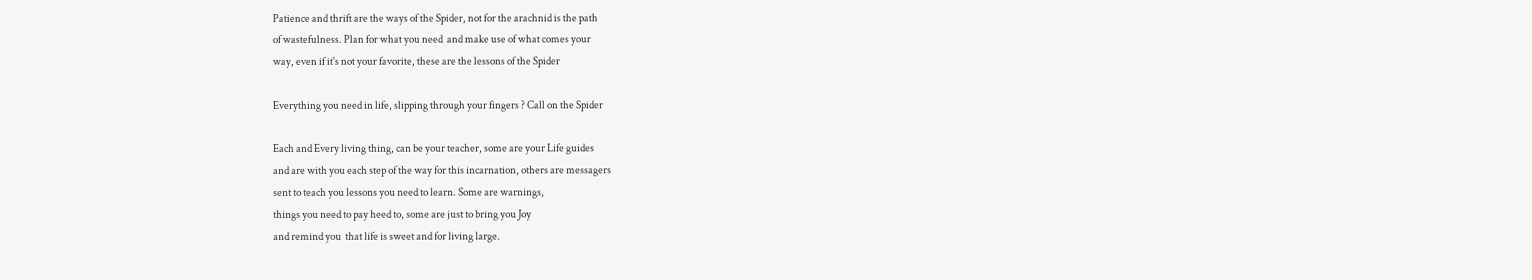Patience and thrift are the ways of the Spider, not for the arachnid is the path
of wastefulness. Plan for what you need  and make use of what comes your
way, even if it's not your favorite, these are the lessons of the Spider

Everything you need in life, slipping through your fingers ? Call on the Spider

Each and Every living thing, can be your teacher, some are your Life guides
and are with you each step of the way for this incarnation, others are messagers
sent to teach you lessons you need to learn. Some are warnings,
things you need to pay heed to, some are just to bring you Joy
and remind you  that life is sweet and for living large.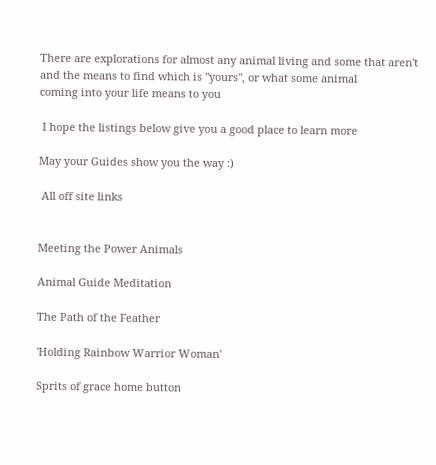There are explorations for almost any animal living and some that aren't
and the means to find which is "yours", or what some animal
coming into your life means to you

 I hope the listings below give you a good place to learn more

May your Guides show you the way :)

 All off site links


Meeting the Power Animals

Animal Guide Meditation

The Path of the Feather

'Holding Rainbow Warrior Woman'

Sprits of grace home button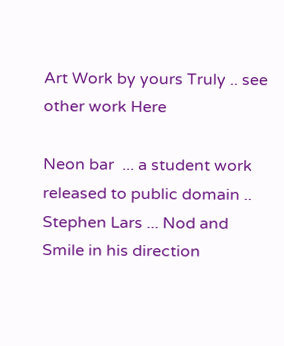Art Work by yours Truly .. see other work Here

Neon bar  ... a student work released to public domain ..
Stephen Lars ... Nod and Smile in his direction